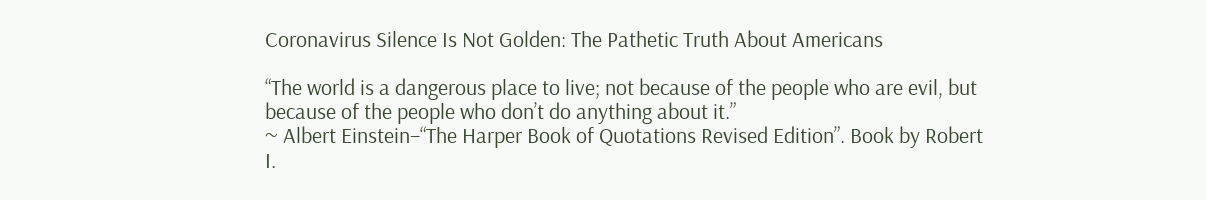Coronavirus Silence Is Not Golden: The Pathetic Truth About Americans

“The world is a dangerous place to live; not because of the people who are evil, but because of the people who don’t do anything about it.”
~ Albert Einstein–“The Harper Book of Quotations Revised Edition”. Book by Robert I.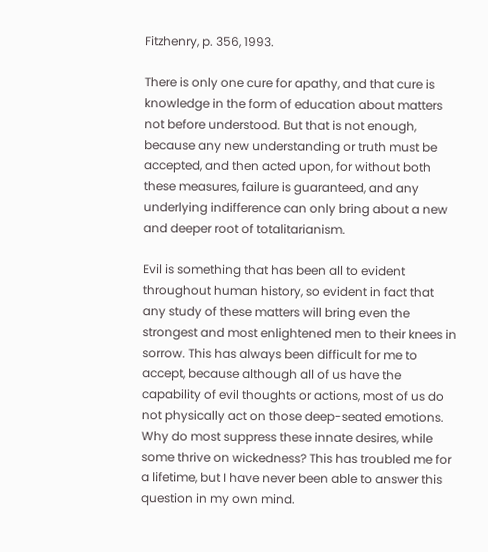Fitzhenry, p. 356, 1993.

There is only one cure for apathy, and that cure is knowledge in the form of education about matters not before understood. But that is not enough, because any new understanding or truth must be accepted, and then acted upon, for without both these measures, failure is guaranteed, and any underlying indifference can only bring about a new and deeper root of totalitarianism.

Evil is something that has been all to evident throughout human history, so evident in fact that any study of these matters will bring even the strongest and most enlightened men to their knees in sorrow. This has always been difficult for me to accept, because although all of us have the capability of evil thoughts or actions, most of us do not physically act on those deep-seated emotions.  Why do most suppress these innate desires, while some thrive on wickedness? This has troubled me for a lifetime, but I have never been able to answer this question in my own mind.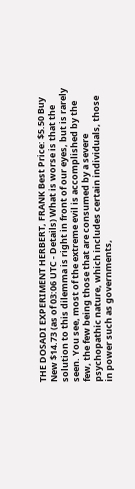THE DOSADI EXPERIMENT HERBERT, FRANK Best Price: $5.50 Buy New $14.73 (as of 03:06 UTC - Details) What is worse is that the solution to this dilemma is right in front of our eyes, but is rarely seen. You see, most of the extreme evil is accomplished by the few, the few being those that are consumed by a severe psychopathic nature, which includes certain individuals, those in power such as governments,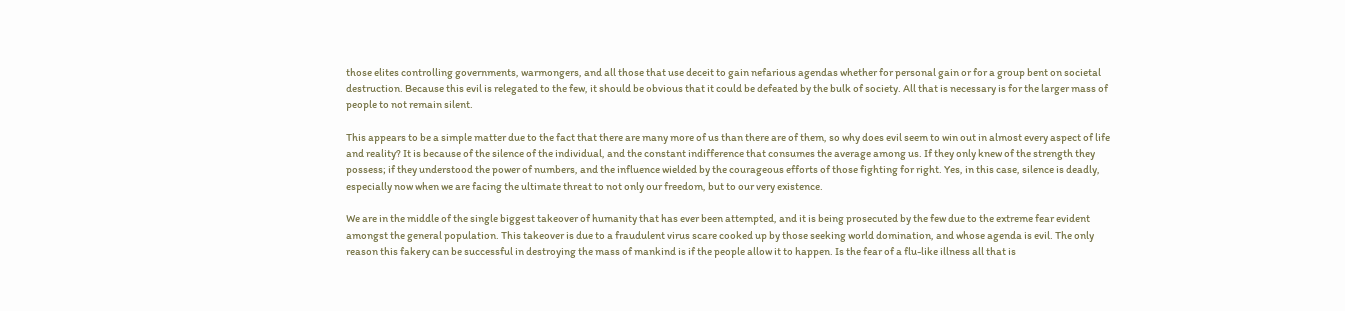those elites controlling governments, warmongers, and all those that use deceit to gain nefarious agendas whether for personal gain or for a group bent on societal destruction. Because this evil is relegated to the few, it should be obvious that it could be defeated by the bulk of society. All that is necessary is for the larger mass of people to not remain silent.

This appears to be a simple matter due to the fact that there are many more of us than there are of them, so why does evil seem to win out in almost every aspect of life and reality? It is because of the silence of the individual, and the constant indifference that consumes the average among us. If they only knew of the strength they possess; if they understood the power of numbers, and the influence wielded by the courageous efforts of those fighting for right. Yes, in this case, silence is deadly, especially now when we are facing the ultimate threat to not only our freedom, but to our very existence.

We are in the middle of the single biggest takeover of humanity that has ever been attempted, and it is being prosecuted by the few due to the extreme fear evident amongst the general population. This takeover is due to a fraudulent virus scare cooked up by those seeking world domination, and whose agenda is evil. The only reason this fakery can be successful in destroying the mass of mankind is if the people allow it to happen. Is the fear of a flu-like illness all that is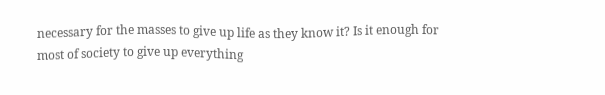necessary for the masses to give up life as they know it? Is it enough for most of society to give up everything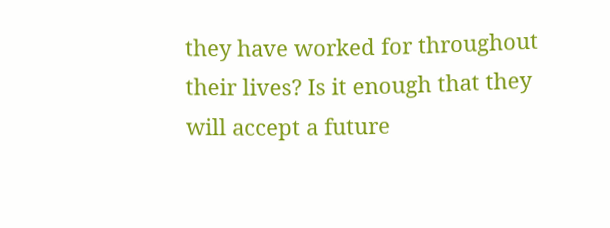they have worked for throughout their lives? Is it enough that they will accept a future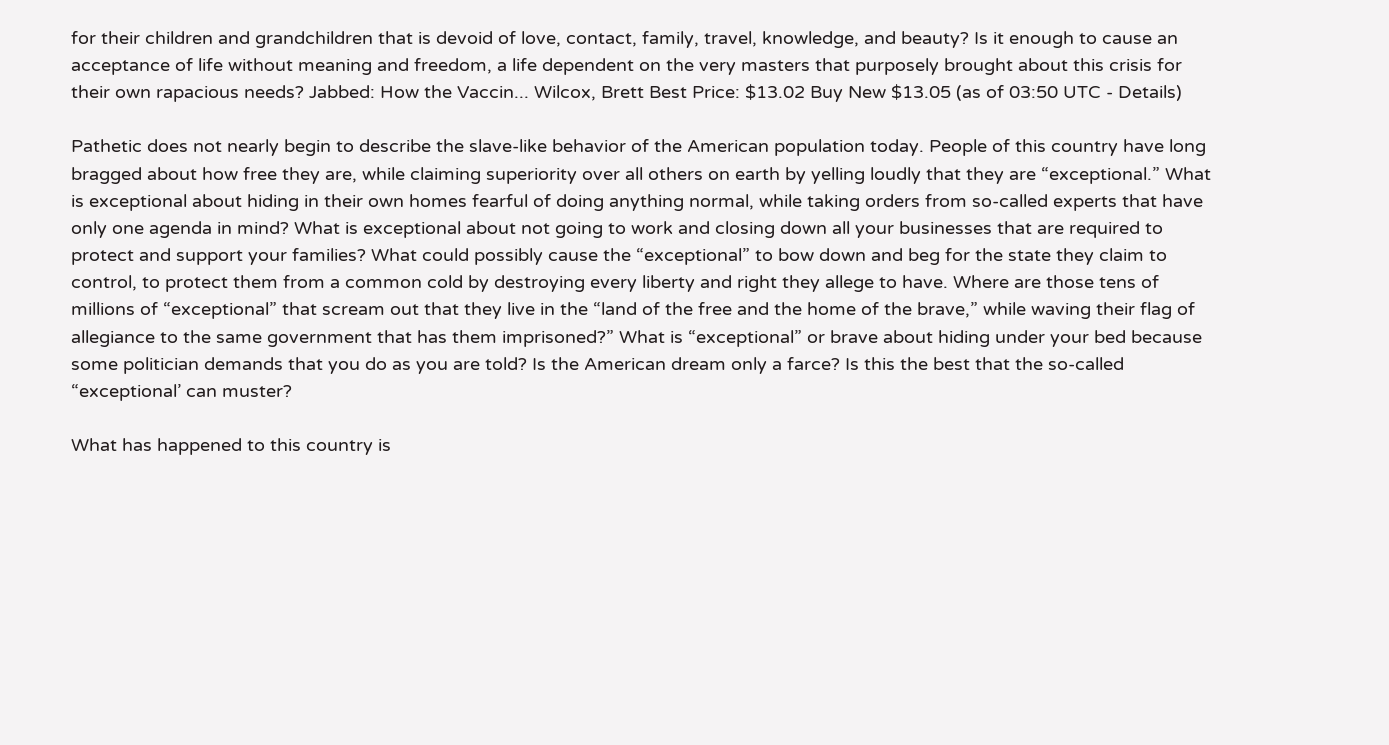for their children and grandchildren that is devoid of love, contact, family, travel, knowledge, and beauty? Is it enough to cause an acceptance of life without meaning and freedom, a life dependent on the very masters that purposely brought about this crisis for their own rapacious needs? Jabbed: How the Vaccin... Wilcox, Brett Best Price: $13.02 Buy New $13.05 (as of 03:50 UTC - Details)

Pathetic does not nearly begin to describe the slave-like behavior of the American population today. People of this country have long bragged about how free they are, while claiming superiority over all others on earth by yelling loudly that they are “exceptional.” What is exceptional about hiding in their own homes fearful of doing anything normal, while taking orders from so-called experts that have only one agenda in mind? What is exceptional about not going to work and closing down all your businesses that are required to protect and support your families? What could possibly cause the “exceptional” to bow down and beg for the state they claim to control, to protect them from a common cold by destroying every liberty and right they allege to have. Where are those tens of millions of “exceptional” that scream out that they live in the “land of the free and the home of the brave,” while waving their flag of allegiance to the same government that has them imprisoned?” What is “exceptional” or brave about hiding under your bed because some politician demands that you do as you are told? Is the American dream only a farce? Is this the best that the so-called “exceptional’ can muster?

What has happened to this country is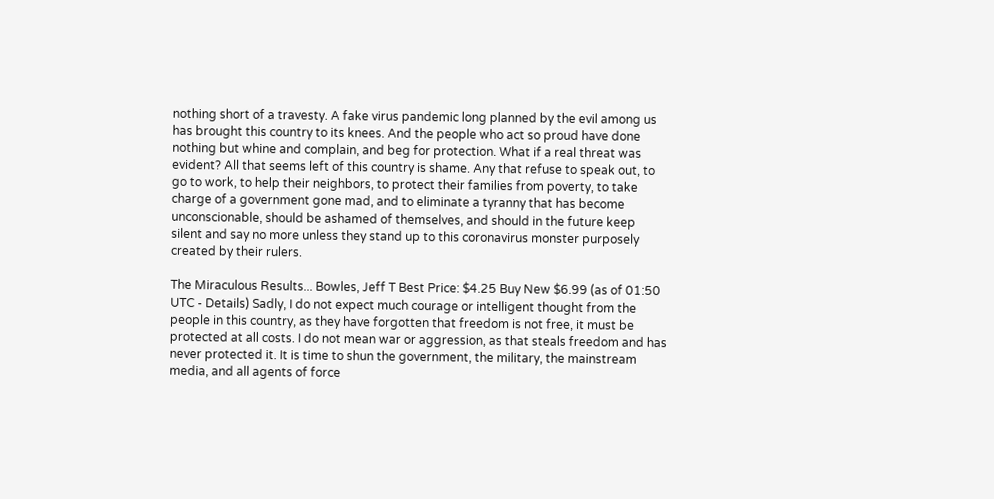nothing short of a travesty. A fake virus pandemic long planned by the evil among us has brought this country to its knees. And the people who act so proud have done nothing but whine and complain, and beg for protection. What if a real threat was evident? All that seems left of this country is shame. Any that refuse to speak out, to go to work, to help their neighbors, to protect their families from poverty, to take charge of a government gone mad, and to eliminate a tyranny that has become unconscionable, should be ashamed of themselves, and should in the future keep silent and say no more unless they stand up to this coronavirus monster purposely created by their rulers.

The Miraculous Results... Bowles, Jeff T Best Price: $4.25 Buy New $6.99 (as of 01:50 UTC - Details) Sadly, I do not expect much courage or intelligent thought from the people in this country, as they have forgotten that freedom is not free, it must be protected at all costs. I do not mean war or aggression, as that steals freedom and has never protected it. It is time to shun the government, the military, the mainstream media, and all agents of force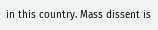in this country. Mass dissent is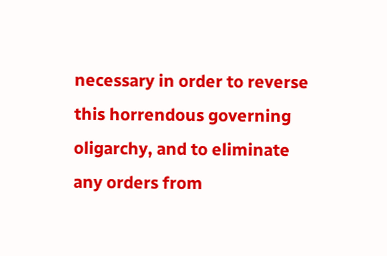necessary in order to reverse this horrendous governing oligarchy, and to eliminate any orders from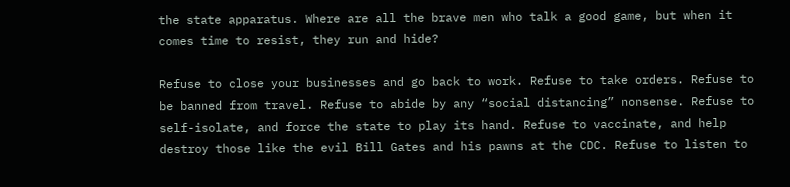the state apparatus. Where are all the brave men who talk a good game, but when it comes time to resist, they run and hide?

Refuse to close your businesses and go back to work. Refuse to take orders. Refuse to be banned from travel. Refuse to abide by any “social distancing” nonsense. Refuse to self-isolate, and force the state to play its hand. Refuse to vaccinate, and help destroy those like the evil Bill Gates and his pawns at the CDC. Refuse to listen to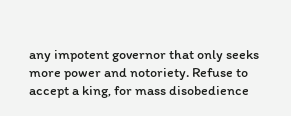any impotent governor that only seeks more power and notoriety. Refuse to accept a king, for mass disobedience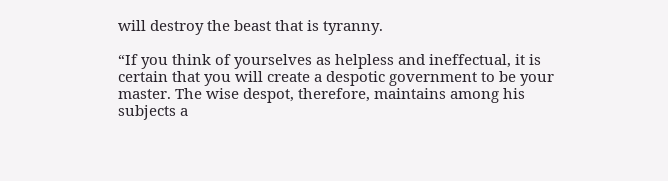will destroy the beast that is tyranny.

“If you think of yourselves as helpless and ineffectual, it is certain that you will create a despotic government to be your master. The wise despot, therefore, maintains among his subjects a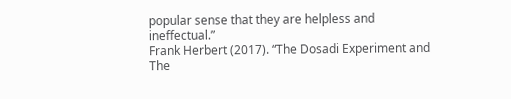popular sense that they are helpless and ineffectual.”
Frank Herbert (2017). “The Dosadi Experiment and The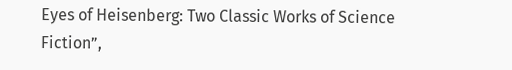Eyes of Heisenberg: Two Classic Works of Science Fiction”,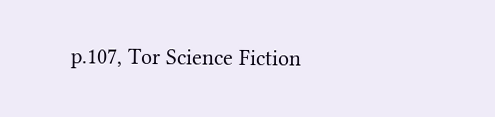p.107, Tor Science Fiction